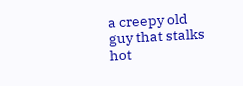a creepy old guy that stalks hot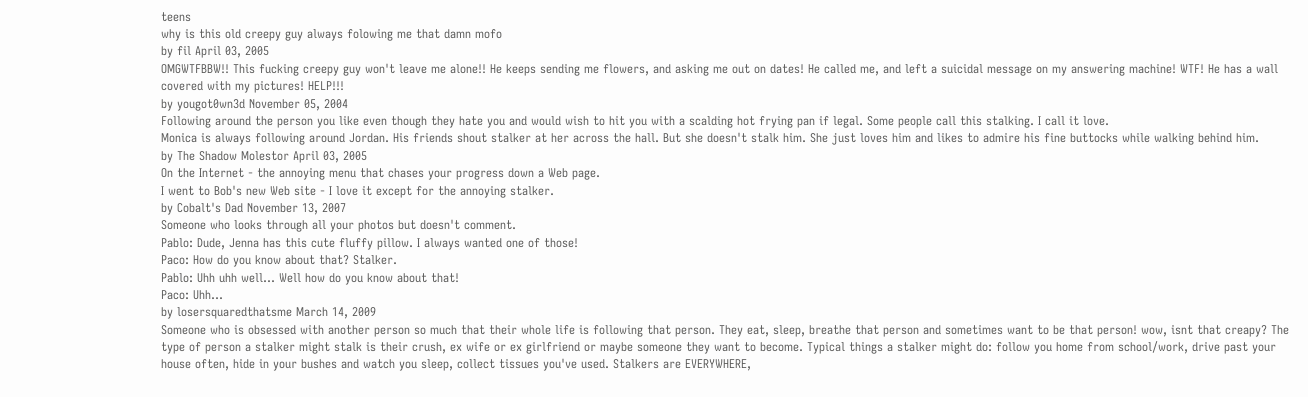teens
why is this old creepy guy always folowing me that damn mofo
by fil April 03, 2005
OMGWTFBBW!! This fucking creepy guy won't leave me alone!! He keeps sending me flowers, and asking me out on dates! He called me, and left a suicidal message on my answering machine! WTF! He has a wall covered with my pictures! HELP!!!
by yougot0wn3d November 05, 2004
Following around the person you like even though they hate you and would wish to hit you with a scalding hot frying pan if legal. Some people call this stalking. I call it love.
Monica is always following around Jordan. His friends shout stalker at her across the hall. But she doesn't stalk him. She just loves him and likes to admire his fine buttocks while walking behind him.
by The Shadow Molestor April 03, 2005
On the Internet - the annoying menu that chases your progress down a Web page.
I went to Bob's new Web site - I love it except for the annoying stalker.
by Cobalt's Dad November 13, 2007
Someone who looks through all your photos but doesn't comment.
Pablo: Dude, Jenna has this cute fluffy pillow. I always wanted one of those!
Paco: How do you know about that? Stalker.
Pablo: Uhh uhh well... Well how do you know about that!
Paco: Uhh...
by losersquaredthatsme March 14, 2009
Someone who is obsessed with another person so much that their whole life is following that person. They eat, sleep, breathe that person and sometimes want to be that person! wow, isnt that creapy? The type of person a stalker might stalk is their crush, ex wife or ex girlfriend or maybe someone they want to become. Typical things a stalker might do: follow you home from school/work, drive past your house often, hide in your bushes and watch you sleep, collect tissues you've used. Stalkers are EVERYWHERE,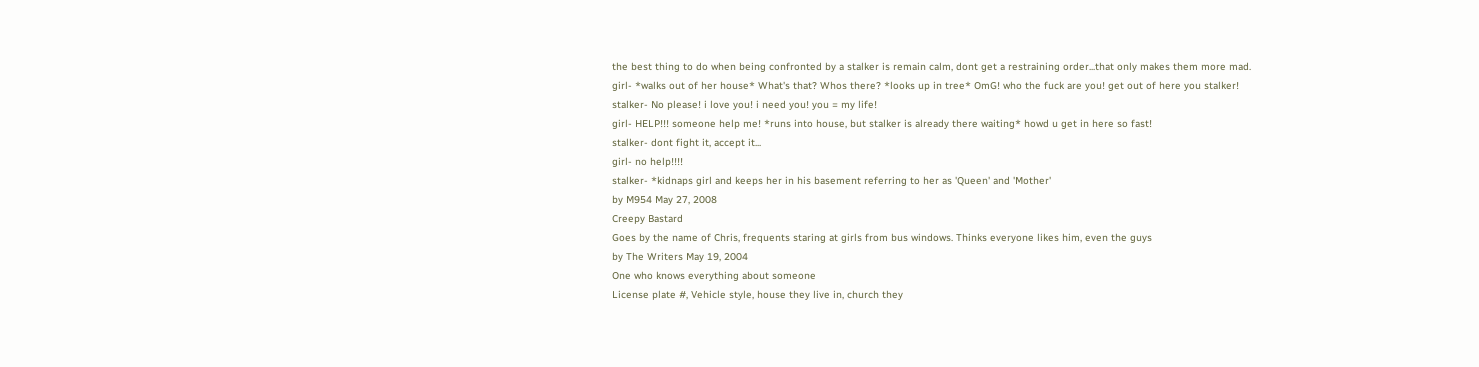the best thing to do when being confronted by a stalker is remain calm, dont get a restraining order...that only makes them more mad.
girl- *walks out of her house* What's that? Whos there? *looks up in tree* OmG! who the fuck are you! get out of here you stalker!
stalker- No please! i love you! i need you! you = my life!
girl- HELP!!! someone help me! *runs into house, but stalker is already there waiting* howd u get in here so fast!
stalker- dont fight it, accept it...
girl- no help!!!!
stalker- *kidnaps girl and keeps her in his basement referring to her as 'Queen' and 'Mother'
by M954 May 27, 2008
Creepy Bastard
Goes by the name of Chris, frequents staring at girls from bus windows. Thinks everyone likes him, even the guys
by The Writers May 19, 2004
One who knows everything about someone
License plate #, Vehicle style, house they live in, church they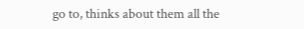go to, thinks about them all the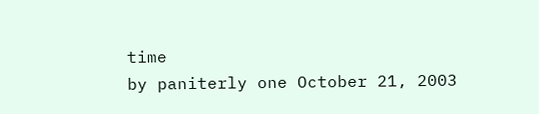time
by paniterly one October 21, 2003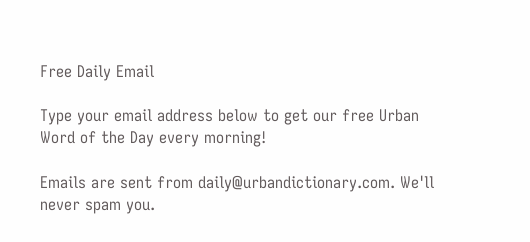Free Daily Email

Type your email address below to get our free Urban Word of the Day every morning!

Emails are sent from daily@urbandictionary.com. We'll never spam you.